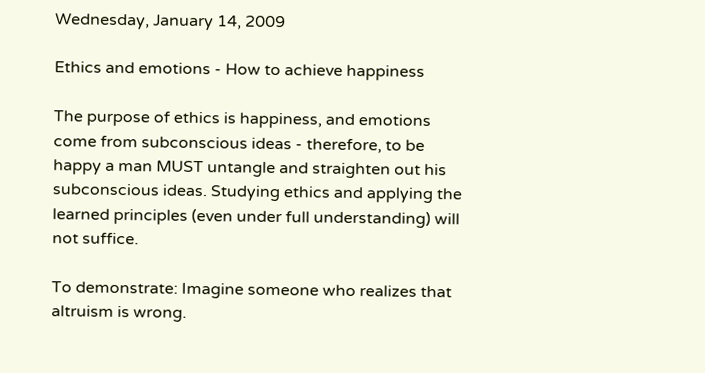Wednesday, January 14, 2009

Ethics and emotions - How to achieve happiness

The purpose of ethics is happiness, and emotions come from subconscious ideas - therefore, to be happy a man MUST untangle and straighten out his subconscious ideas. Studying ethics and applying the learned principles (even under full understanding) will not suffice.

To demonstrate: Imagine someone who realizes that altruism is wrong.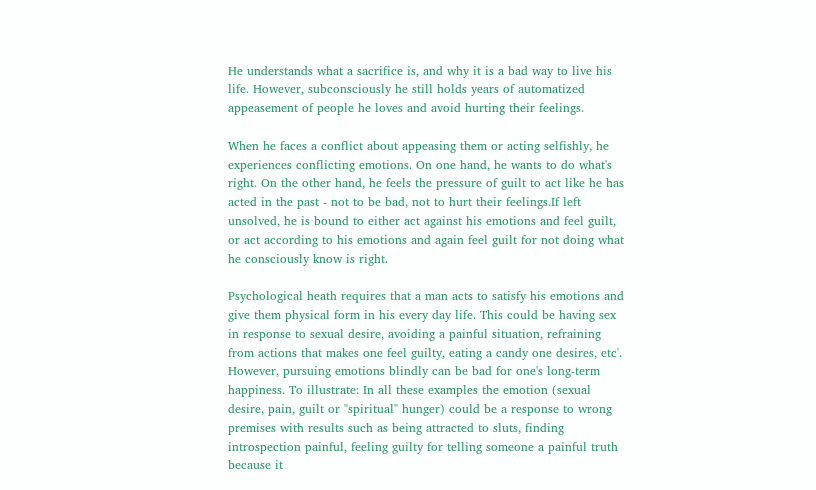He understands what a sacrifice is, and why it is a bad way to live his life. However, subconsciously he still holds years of automatized appeasement of people he loves and avoid hurting their feelings.

When he faces a conflict about appeasing them or acting selfishly, he experiences conflicting emotions. On one hand, he wants to do what's right. On the other hand, he feels the pressure of guilt to act like he has acted in the past - not to be bad, not to hurt their feelings.If left unsolved, he is bound to either act against his emotions and feel guilt, or act according to his emotions and again feel guilt for not doing what he consciously know is right.

Psychological heath requires that a man acts to satisfy his emotions and give them physical form in his every day life. This could be having sex in response to sexual desire, avoiding a painful situation, refraining from actions that makes one feel guilty, eating a candy one desires, etc'.
However, pursuing emotions blindly can be bad for one's long-term happiness. To illustrate: In all these examples the emotion (sexual desire, pain, guilt or "spiritual" hunger) could be a response to wrong premises with results such as being attracted to sluts, finding introspection painful, feeling guilty for telling someone a painful truth because it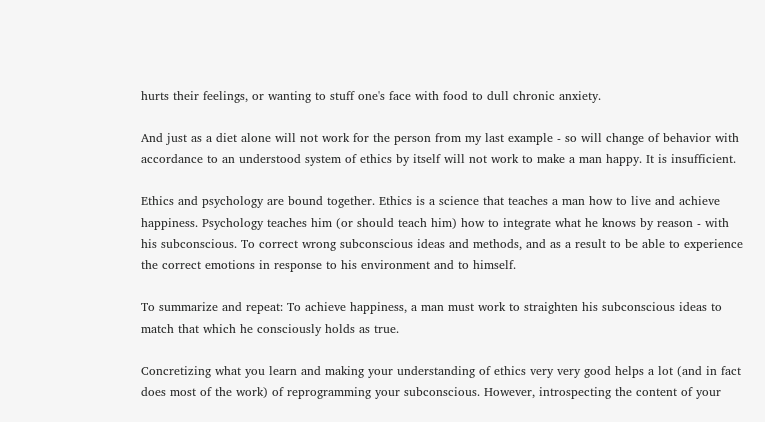hurts their feelings, or wanting to stuff one's face with food to dull chronic anxiety.

And just as a diet alone will not work for the person from my last example - so will change of behavior with accordance to an understood system of ethics by itself will not work to make a man happy. It is insufficient.

Ethics and psychology are bound together. Ethics is a science that teaches a man how to live and achieve happiness. Psychology teaches him (or should teach him) how to integrate what he knows by reason - with his subconscious. To correct wrong subconscious ideas and methods, and as a result to be able to experience the correct emotions in response to his environment and to himself.

To summarize and repeat: To achieve happiness, a man must work to straighten his subconscious ideas to match that which he consciously holds as true.

Concretizing what you learn and making your understanding of ethics very very good helps a lot (and in fact does most of the work) of reprogramming your subconscious. However, introspecting the content of your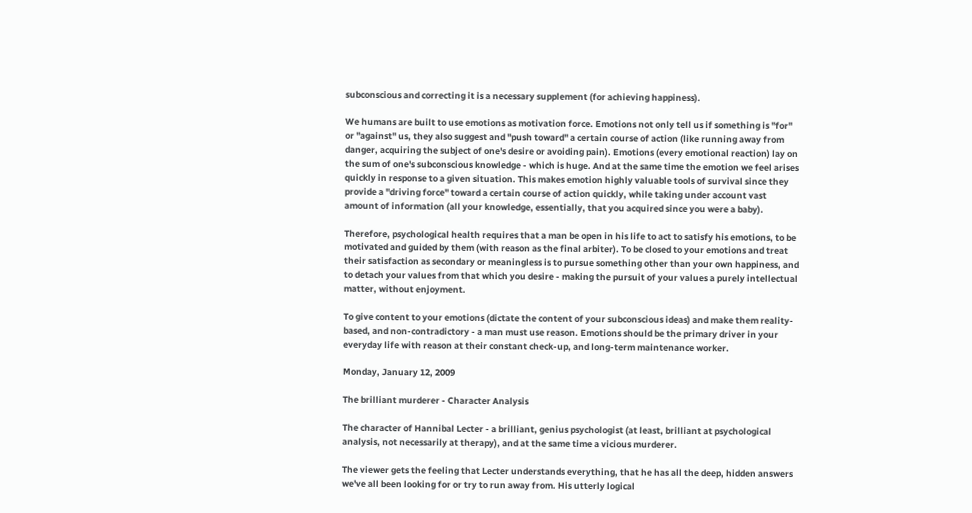subconscious and correcting it is a necessary supplement (for achieving happiness).

We humans are built to use emotions as motivation force. Emotions not only tell us if something is "for" or "against" us, they also suggest and "push toward" a certain course of action (like running away from danger, acquiring the subject of one's desire or avoiding pain). Emotions (every emotional reaction) lay on the sum of one's subconscious knowledge - which is huge. And at the same time the emotion we feel arises quickly in response to a given situation. This makes emotion highly valuable tools of survival since they provide a "driving force" toward a certain course of action quickly, while taking under account vast amount of information (all your knowledge, essentially, that you acquired since you were a baby).

Therefore, psychological health requires that a man be open in his life to act to satisfy his emotions, to be motivated and guided by them (with reason as the final arbiter). To be closed to your emotions and treat their satisfaction as secondary or meaningless is to pursue something other than your own happiness, and to detach your values from that which you desire - making the pursuit of your values a purely intellectual matter, without enjoyment.

To give content to your emotions (dictate the content of your subconscious ideas) and make them reality-based, and non-contradictory - a man must use reason. Emotions should be the primary driver in your everyday life with reason at their constant check-up, and long-term maintenance worker.

Monday, January 12, 2009

The brilliant murderer - Character Analysis

The character of Hannibal Lecter - a brilliant, genius psychologist (at least, brilliant at psychological analysis, not necessarily at therapy), and at the same time a vicious murderer.

The viewer gets the feeling that Lecter understands everything, that he has all the deep, hidden answers we've all been looking for or try to run away from. His utterly logical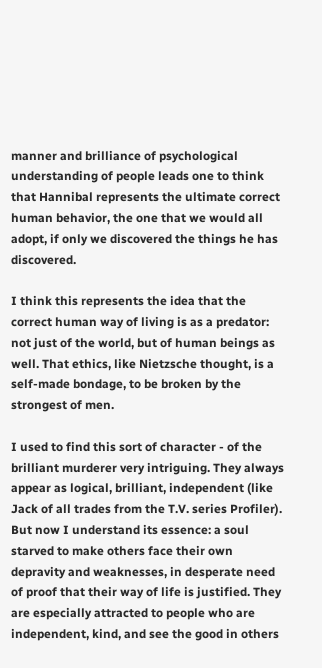manner and brilliance of psychological understanding of people leads one to think that Hannibal represents the ultimate correct human behavior, the one that we would all adopt, if only we discovered the things he has discovered.

I think this represents the idea that the correct human way of living is as a predator: not just of the world, but of human beings as well. That ethics, like Nietzsche thought, is a self-made bondage, to be broken by the strongest of men.

I used to find this sort of character - of the brilliant murderer very intriguing. They always appear as logical, brilliant, independent (like Jack of all trades from the T.V. series Profiler). But now I understand its essence: a soul starved to make others face their own depravity and weaknesses, in desperate need of proof that their way of life is justified. They are especially attracted to people who are independent, kind, and see the good in others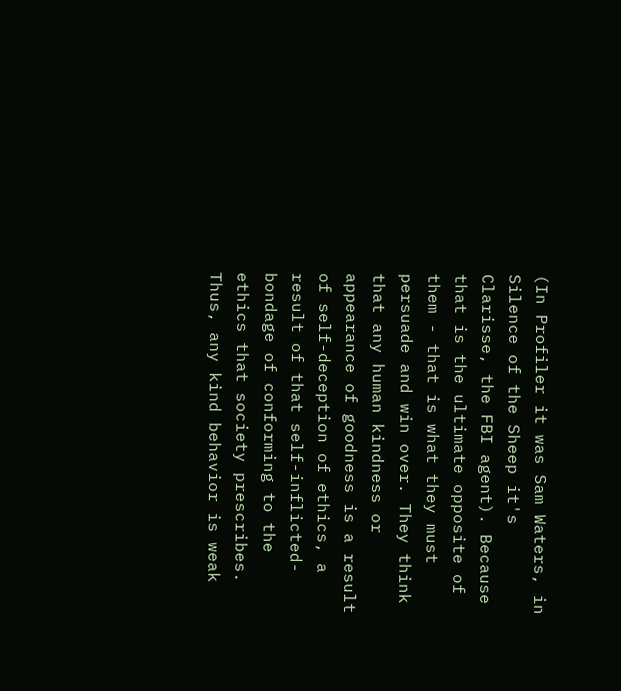(In Profiler it was Sam Waters, in Silence of the Sheep it's Clarisse, the FBI agent). Because that is the ultimate opposite of them - that is what they must persuade and win over. They think that any human kindness or appearance of goodness is a result of self-deception of ethics, a result of that self-inflicted-bondage of conforming to the ethics that society prescribes. Thus, any kind behavior is weak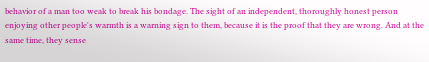behavior of a man too weak to break his bondage. The sight of an independent, thoroughly honest person enjoying other people's warmth is a warning sign to them, because it is the proof that they are wrong. And at the same time, they sense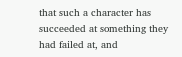that such a character has succeeded at something they had failed at, and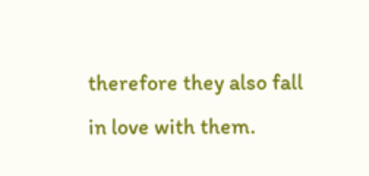therefore they also fall in love with them.